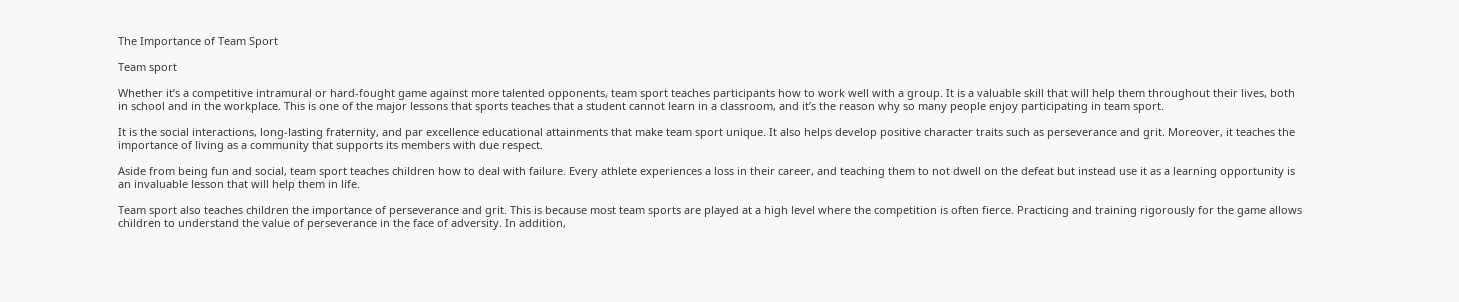The Importance of Team Sport

Team sport

Whether it’s a competitive intramural or hard-fought game against more talented opponents, team sport teaches participants how to work well with a group. It is a valuable skill that will help them throughout their lives, both in school and in the workplace. This is one of the major lessons that sports teaches that a student cannot learn in a classroom, and it’s the reason why so many people enjoy participating in team sport.

It is the social interactions, long-lasting fraternity, and par excellence educational attainments that make team sport unique. It also helps develop positive character traits such as perseverance and grit. Moreover, it teaches the importance of living as a community that supports its members with due respect.

Aside from being fun and social, team sport teaches children how to deal with failure. Every athlete experiences a loss in their career, and teaching them to not dwell on the defeat but instead use it as a learning opportunity is an invaluable lesson that will help them in life.

Team sport also teaches children the importance of perseverance and grit. This is because most team sports are played at a high level where the competition is often fierce. Practicing and training rigorously for the game allows children to understand the value of perseverance in the face of adversity. In addition,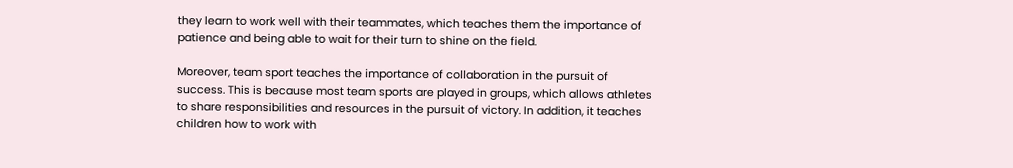they learn to work well with their teammates, which teaches them the importance of patience and being able to wait for their turn to shine on the field.

Moreover, team sport teaches the importance of collaboration in the pursuit of success. This is because most team sports are played in groups, which allows athletes to share responsibilities and resources in the pursuit of victory. In addition, it teaches children how to work with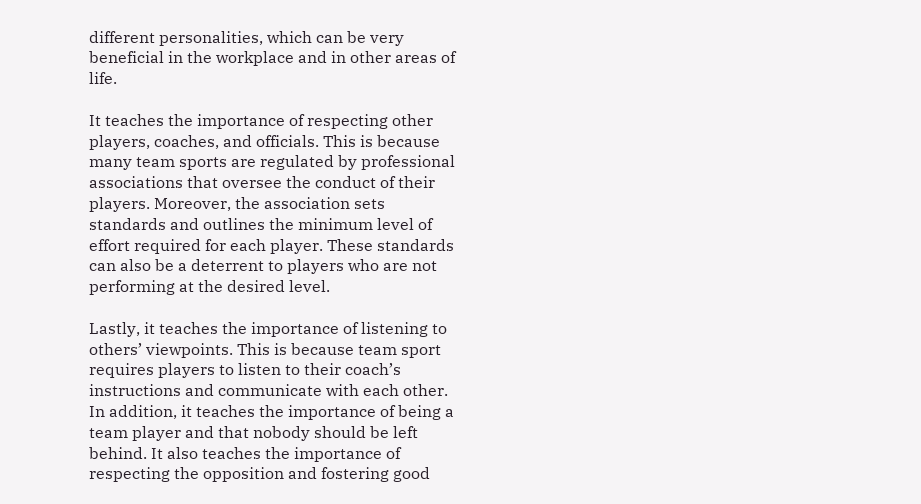different personalities, which can be very beneficial in the workplace and in other areas of life.

It teaches the importance of respecting other players, coaches, and officials. This is because many team sports are regulated by professional associations that oversee the conduct of their players. Moreover, the association sets standards and outlines the minimum level of effort required for each player. These standards can also be a deterrent to players who are not performing at the desired level.

Lastly, it teaches the importance of listening to others’ viewpoints. This is because team sport requires players to listen to their coach’s instructions and communicate with each other. In addition, it teaches the importance of being a team player and that nobody should be left behind. It also teaches the importance of respecting the opposition and fostering good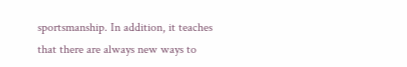sportsmanship. In addition, it teaches that there are always new ways to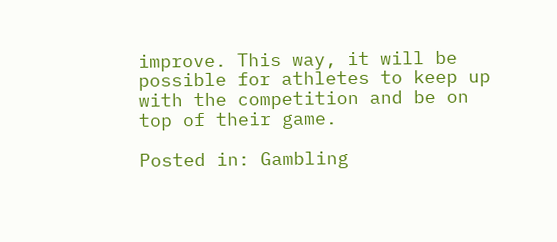improve. This way, it will be possible for athletes to keep up with the competition and be on top of their game.

Posted in: Gambling